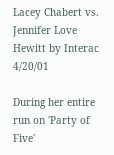Lacey Chabert vs. Jennifer Love Hewitt by Interac 4/20/01

During her entire run on 'Party of Five'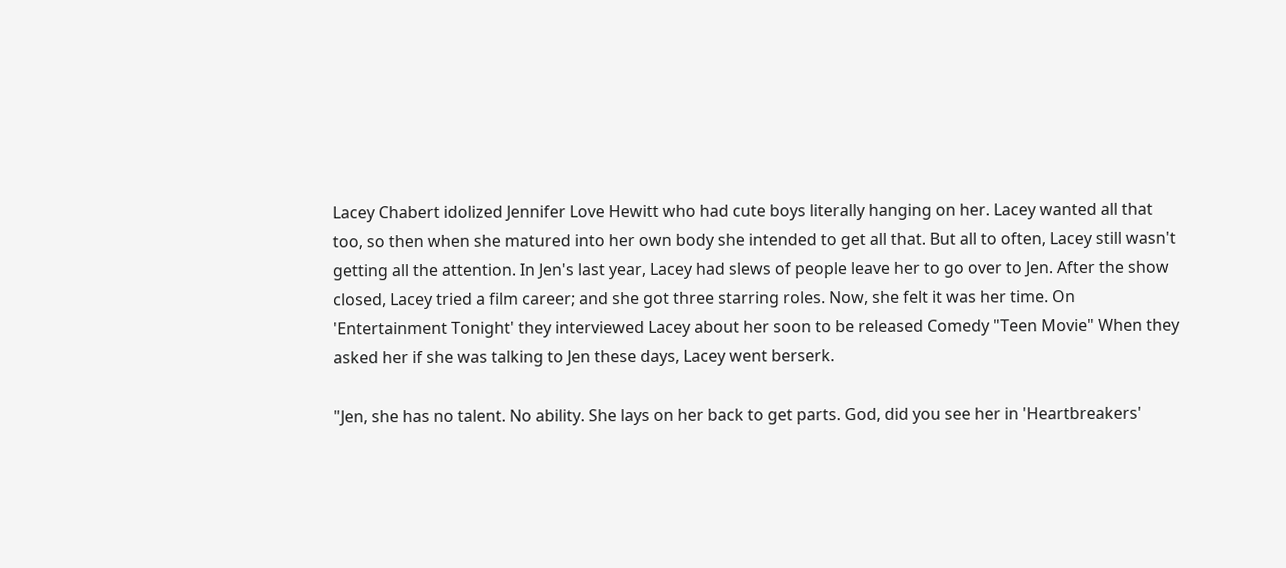Lacey Chabert idolized Jennifer Love Hewitt who had cute boys literally hanging on her. Lacey wanted all that too, so then when she matured into her own body she intended to get all that. But all to often, Lacey still wasn't getting all the attention. In Jen's last year, Lacey had slews of people leave her to go over to Jen. After the show closed, Lacey tried a film career; and she got three starring roles. Now, she felt it was her time. On 'Entertainment Tonight' they interviewed Lacey about her soon to be released Comedy "Teen Movie" When they asked her if she was talking to Jen these days, Lacey went berserk.

"Jen, she has no talent. No ability. She lays on her back to get parts. God, did you see her in 'Heartbreakers'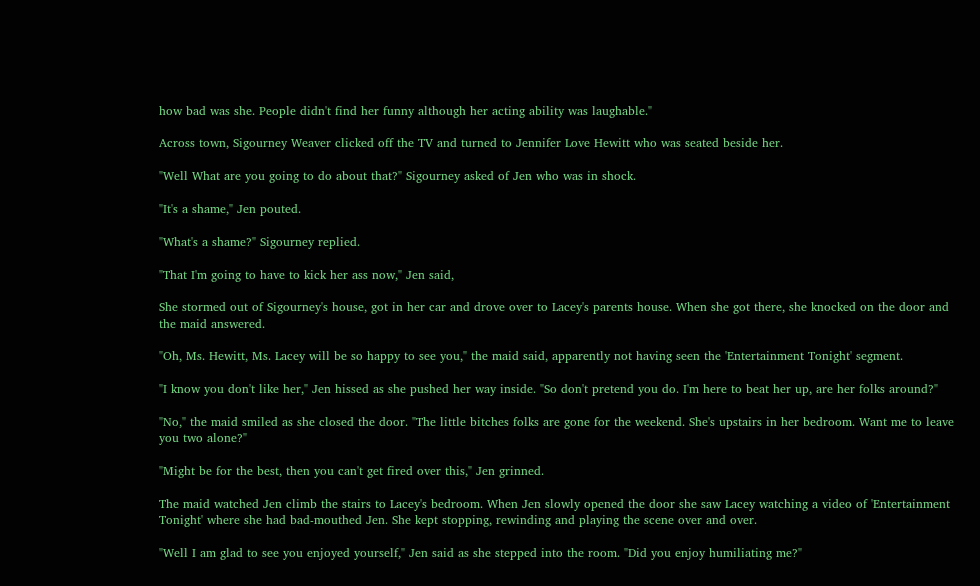how bad was she. People didn't find her funny although her acting ability was laughable."

Across town, Sigourney Weaver clicked off the TV and turned to Jennifer Love Hewitt who was seated beside her.

"Well What are you going to do about that?" Sigourney asked of Jen who was in shock.

"It's a shame," Jen pouted.

"What's a shame?" Sigourney replied.

"That I'm going to have to kick her ass now," Jen said,

She stormed out of Sigourney's house, got in her car and drove over to Lacey's parents house. When she got there, she knocked on the door and the maid answered.

"Oh, Ms. Hewitt, Ms. Lacey will be so happy to see you," the maid said, apparently not having seen the 'Entertainment Tonight' segment.

"I know you don't like her," Jen hissed as she pushed her way inside. "So don't pretend you do. I'm here to beat her up, are her folks around?"

"No," the maid smiled as she closed the door. "The little bitches folks are gone for the weekend. She's upstairs in her bedroom. Want me to leave you two alone?"

"Might be for the best, then you can't get fired over this," Jen grinned.

The maid watched Jen climb the stairs to Lacey's bedroom. When Jen slowly opened the door she saw Lacey watching a video of 'Entertainment Tonight' where she had bad-mouthed Jen. She kept stopping, rewinding and playing the scene over and over.

"Well I am glad to see you enjoyed yourself," Jen said as she stepped into the room. "Did you enjoy humiliating me?"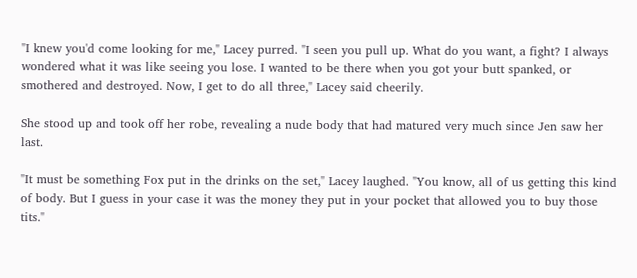"I knew you'd come looking for me," Lacey purred. "I seen you pull up. What do you want, a fight? I always wondered what it was like seeing you lose. I wanted to be there when you got your butt spanked, or smothered and destroyed. Now, I get to do all three," Lacey said cheerily.

She stood up and took off her robe, revealing a nude body that had matured very much since Jen saw her last.

"It must be something Fox put in the drinks on the set," Lacey laughed. "You know, all of us getting this kind of body. But I guess in your case it was the money they put in your pocket that allowed you to buy those tits."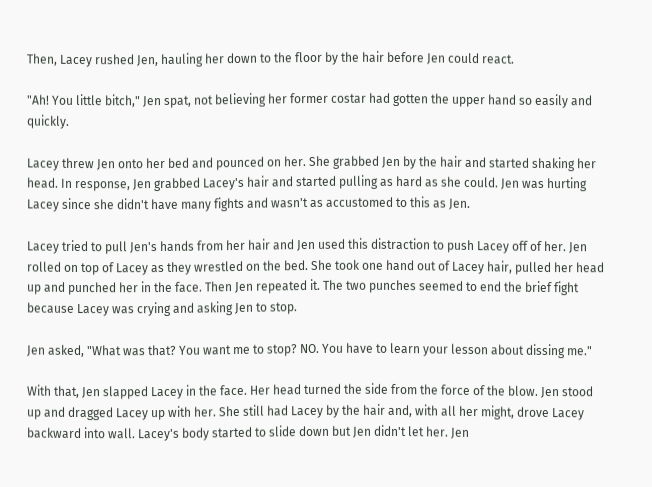Then, Lacey rushed Jen, hauling her down to the floor by the hair before Jen could react.

"Ah! You little bitch," Jen spat, not believing her former costar had gotten the upper hand so easily and quickly.

Lacey threw Jen onto her bed and pounced on her. She grabbed Jen by the hair and started shaking her head. In response, Jen grabbed Lacey's hair and started pulling as hard as she could. Jen was hurting Lacey since she didn't have many fights and wasn't as accustomed to this as Jen.

Lacey tried to pull Jen's hands from her hair and Jen used this distraction to push Lacey off of her. Jen rolled on top of Lacey as they wrestled on the bed. She took one hand out of Lacey hair, pulled her head up and punched her in the face. Then Jen repeated it. The two punches seemed to end the brief fight because Lacey was crying and asking Jen to stop.

Jen asked, "What was that? You want me to stop? NO. You have to learn your lesson about dissing me."

With that, Jen slapped Lacey in the face. Her head turned the side from the force of the blow. Jen stood up and dragged Lacey up with her. She still had Lacey by the hair and, with all her might, drove Lacey backward into wall. Lacey's body started to slide down but Jen didn't let her. Jen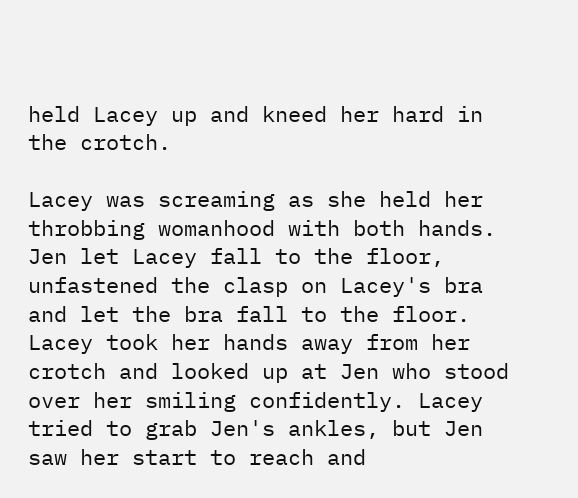held Lacey up and kneed her hard in the crotch.

Lacey was screaming as she held her throbbing womanhood with both hands. Jen let Lacey fall to the floor, unfastened the clasp on Lacey's bra and let the bra fall to the floor. Lacey took her hands away from her crotch and looked up at Jen who stood over her smiling confidently. Lacey tried to grab Jen's ankles, but Jen saw her start to reach and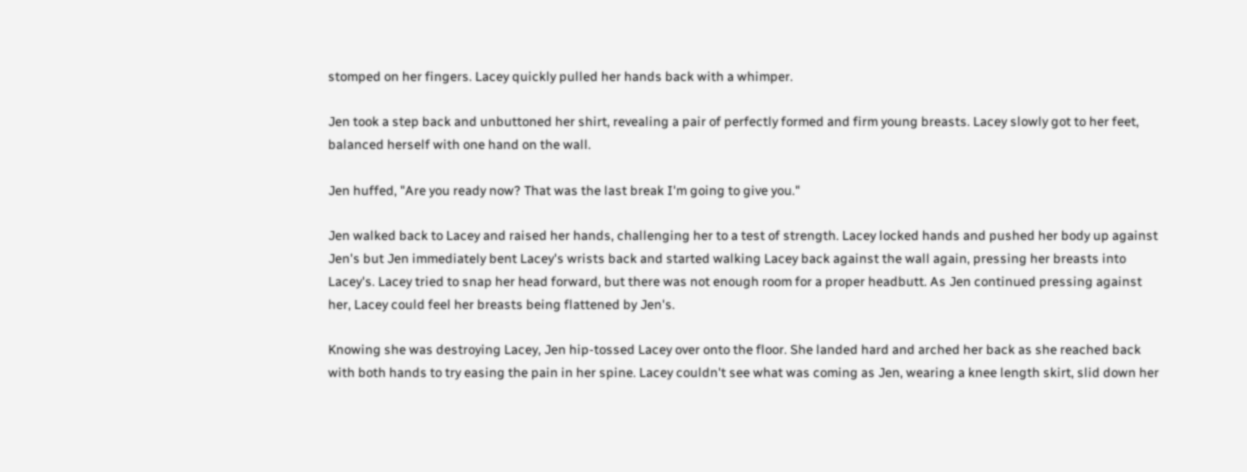stomped on her fingers. Lacey quickly pulled her hands back with a whimper.

Jen took a step back and unbuttoned her shirt, revealing a pair of perfectly formed and firm young breasts. Lacey slowly got to her feet, balanced herself with one hand on the wall.

Jen huffed, "Are you ready now? That was the last break I'm going to give you."

Jen walked back to Lacey and raised her hands, challenging her to a test of strength. Lacey locked hands and pushed her body up against Jen's but Jen immediately bent Lacey's wrists back and started walking Lacey back against the wall again, pressing her breasts into Lacey's. Lacey tried to snap her head forward, but there was not enough room for a proper headbutt. As Jen continued pressing against her, Lacey could feel her breasts being flattened by Jen's.

Knowing she was destroying Lacey, Jen hip-tossed Lacey over onto the floor. She landed hard and arched her back as she reached back with both hands to try easing the pain in her spine. Lacey couldn't see what was coming as Jen, wearing a knee length skirt, slid down her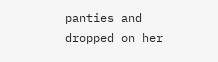panties and dropped on her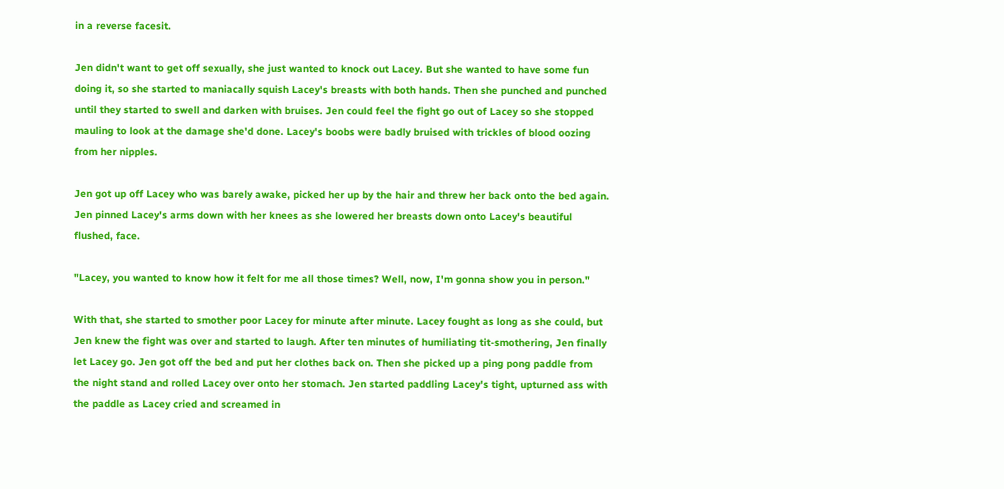in a reverse facesit.

Jen didn't want to get off sexually, she just wanted to knock out Lacey. But she wanted to have some fun doing it, so she started to maniacally squish Lacey's breasts with both hands. Then she punched and punched until they started to swell and darken with bruises. Jen could feel the fight go out of Lacey so she stopped mauling to look at the damage she'd done. Lacey's boobs were badly bruised with trickles of blood oozing from her nipples.

Jen got up off Lacey who was barely awake, picked her up by the hair and threw her back onto the bed again. Jen pinned Lacey's arms down with her knees as she lowered her breasts down onto Lacey's beautiful flushed, face.

"Lacey, you wanted to know how it felt for me all those times? Well, now, I'm gonna show you in person."

With that, she started to smother poor Lacey for minute after minute. Lacey fought as long as she could, but Jen knew the fight was over and started to laugh. After ten minutes of humiliating tit-smothering, Jen finally let Lacey go. Jen got off the bed and put her clothes back on. Then she picked up a ping pong paddle from the night stand and rolled Lacey over onto her stomach. Jen started paddling Lacey's tight, upturned ass with the paddle as Lacey cried and screamed in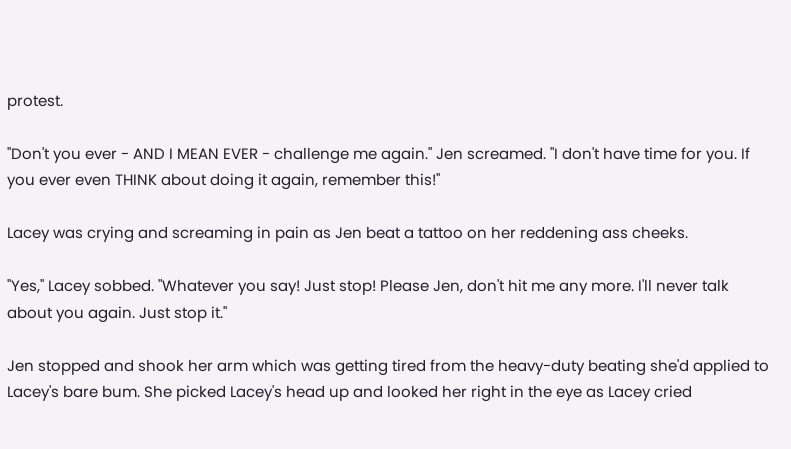protest.

"Don't you ever - AND I MEAN EVER - challenge me again." Jen screamed. "I don't have time for you. If you ever even THINK about doing it again, remember this!"

Lacey was crying and screaming in pain as Jen beat a tattoo on her reddening ass cheeks.

"Yes," Lacey sobbed. "Whatever you say! Just stop! Please Jen, don't hit me any more. I'll never talk about you again. Just stop it."

Jen stopped and shook her arm which was getting tired from the heavy-duty beating she'd applied to Lacey's bare bum. She picked Lacey's head up and looked her right in the eye as Lacey cried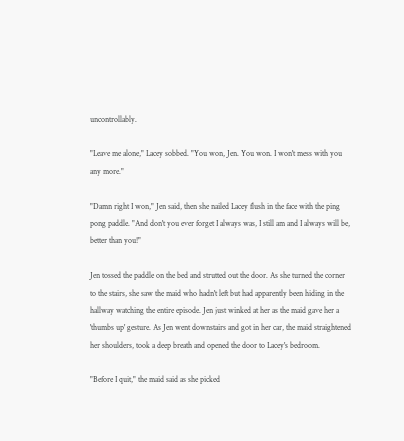uncontrollably.

"Leave me alone," Lacey sobbed. "You won, Jen. You won. I won't mess with you any more."

"Damn right I won," Jen said, then she nailed Lacey flush in the face with the ping pong paddle. "And don't you ever forget I always was, I still am and I always will be, better than you!"

Jen tossed the paddle on the bed and strutted out the door. As she turned the corner to the stairs, she saw the maid who hadn't left but had apparently been hiding in the hallway watching the entire episode. Jen just winked at her as the maid gave her a 'thumbs up' gesture. As Jen went downstairs and got in her car, the maid straightened her shoulders, took a deep breath and opened the door to Lacey's bedroom.

"Before I quit," the maid said as she picked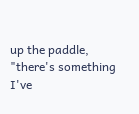up the paddle, "there's something I've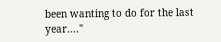been wanting to do for the last year...."